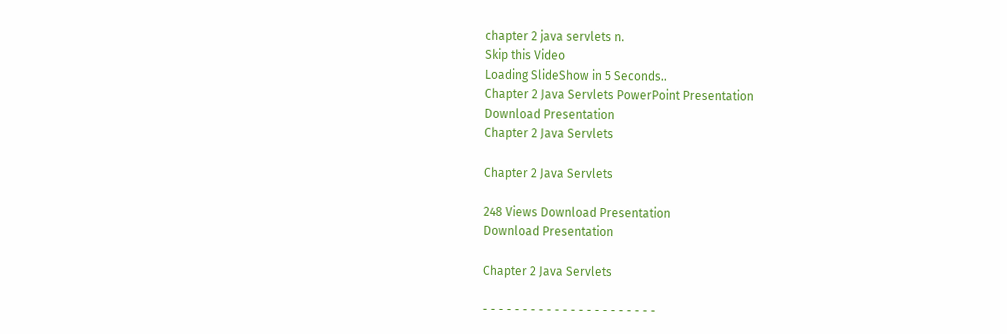chapter 2 java servlets n.
Skip this Video
Loading SlideShow in 5 Seconds..
Chapter 2 Java Servlets PowerPoint Presentation
Download Presentation
Chapter 2 Java Servlets

Chapter 2 Java Servlets

248 Views Download Presentation
Download Presentation

Chapter 2 Java Servlets

- - - - - - - - - - - - - - - - - - - - - -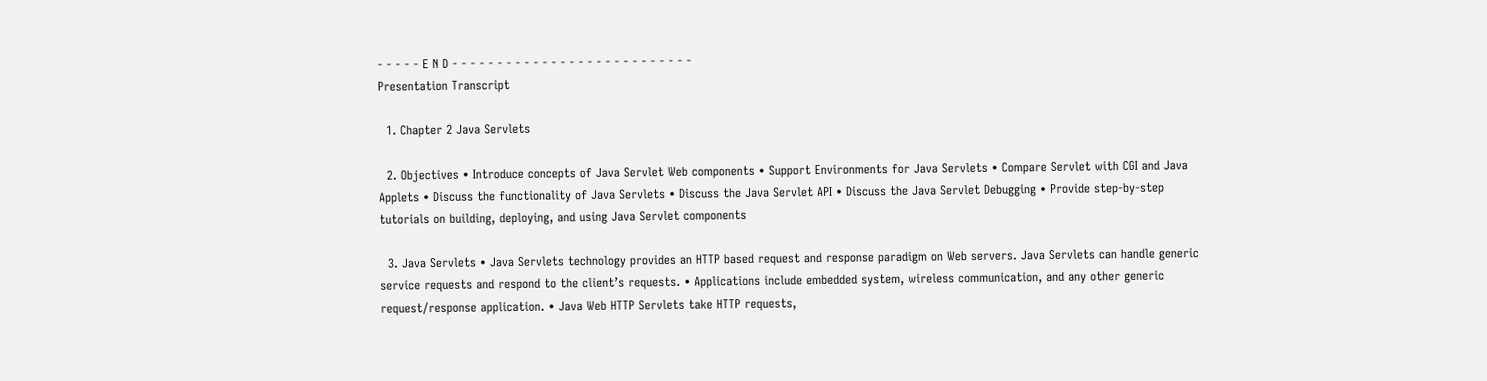- - - - - E N D - - - - - - - - - - - - - - - - - - - - - - - - - - -
Presentation Transcript

  1. Chapter 2 Java Servlets

  2. Objectives • Introduce concepts of Java Servlet Web components • Support Environments for Java Servlets • Compare Servlet with CGI and Java Applets • Discuss the functionality of Java Servlets • Discuss the Java Servlet API • Discuss the Java Servlet Debugging • Provide step-by-step tutorials on building, deploying, and using Java Servlet components

  3. Java Servlets • Java Servlets technology provides an HTTP based request and response paradigm on Web servers. Java Servlets can handle generic service requests and respond to the client’s requests. • Applications include embedded system, wireless communication, and any other generic request/response application. • Java Web HTTP Servlets take HTTP requests,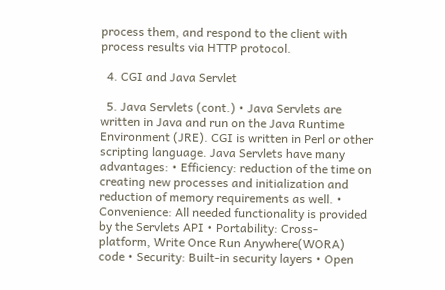process them, and respond to the client with process results via HTTP protocol.

  4. CGI and Java Servlet

  5. Java Servlets (cont.) • Java Servlets are written in Java and run on the Java Runtime Environment (JRE). CGI is written in Perl or other scripting language. Java Servlets have many advantages: • Efficiency: reduction of the time on creating new processes and initialization and reduction of memory requirements as well. • Convenience: All needed functionality is provided by the Servlets API • Portability: Cross- platform, Write Once Run Anywhere(WORA) code • Security: Built-in security layers • Open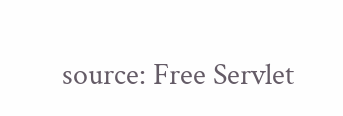source: Free Servlet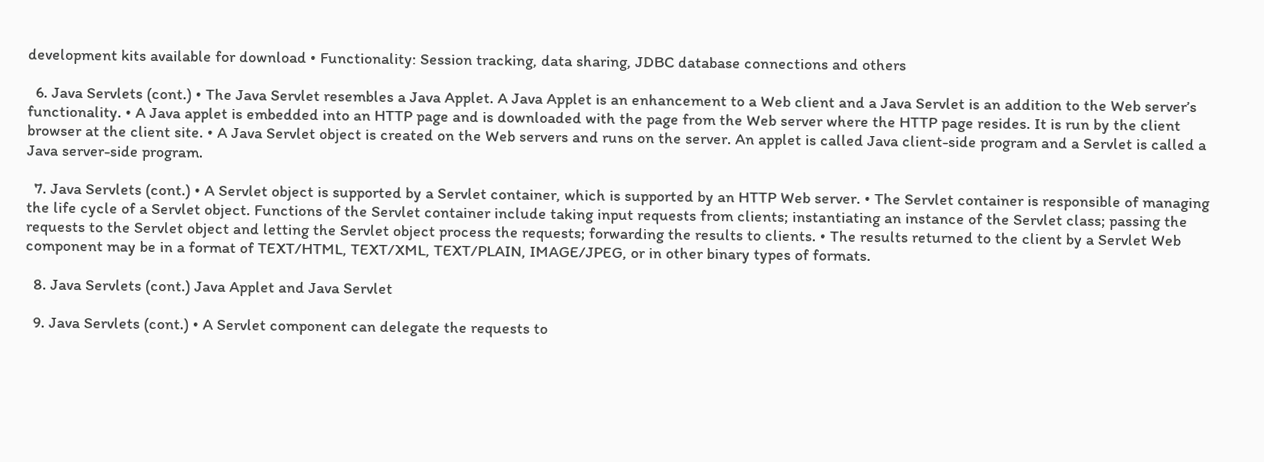development kits available for download • Functionality: Session tracking, data sharing, JDBC database connections and others

  6. Java Servlets (cont.) • The Java Servlet resembles a Java Applet. A Java Applet is an enhancement to a Web client and a Java Servlet is an addition to the Web server’s functionality. • A Java applet is embedded into an HTTP page and is downloaded with the page from the Web server where the HTTP page resides. It is run by the client browser at the client site. • A Java Servlet object is created on the Web servers and runs on the server. An applet is called Java client-side program and a Servlet is called a Java server-side program.

  7. Java Servlets (cont.) • A Servlet object is supported by a Servlet container, which is supported by an HTTP Web server. • The Servlet container is responsible of managing the life cycle of a Servlet object. Functions of the Servlet container include taking input requests from clients; instantiating an instance of the Servlet class; passing the requests to the Servlet object and letting the Servlet object process the requests; forwarding the results to clients. • The results returned to the client by a Servlet Web component may be in a format of TEXT/HTML, TEXT/XML, TEXT/PLAIN, IMAGE/JPEG, or in other binary types of formats.

  8. Java Servlets (cont.) Java Applet and Java Servlet

  9. Java Servlets (cont.) • A Servlet component can delegate the requests to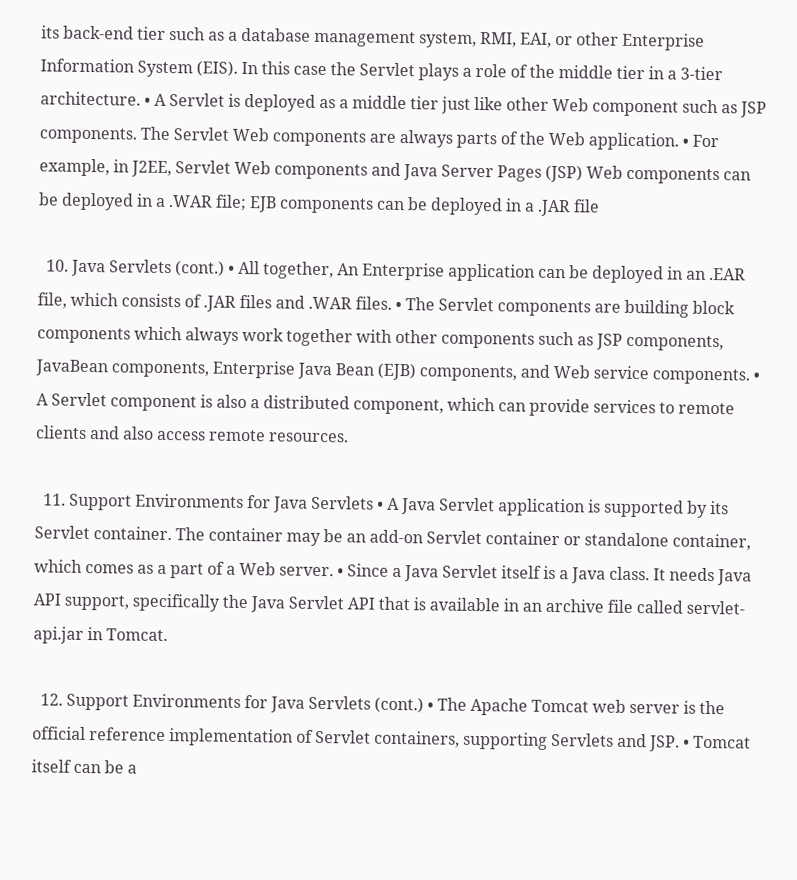its back-end tier such as a database management system, RMI, EAI, or other Enterprise Information System (EIS). In this case the Servlet plays a role of the middle tier in a 3-tier architecture. • A Servlet is deployed as a middle tier just like other Web component such as JSP components. The Servlet Web components are always parts of the Web application. • For example, in J2EE, Servlet Web components and Java Server Pages (JSP) Web components can be deployed in a .WAR file; EJB components can be deployed in a .JAR file

  10. Java Servlets (cont.) • All together, An Enterprise application can be deployed in an .EAR file, which consists of .JAR files and .WAR files. • The Servlet components are building block components which always work together with other components such as JSP components, JavaBean components, Enterprise Java Bean (EJB) components, and Web service components. • A Servlet component is also a distributed component, which can provide services to remote clients and also access remote resources.

  11. Support Environments for Java Servlets • A Java Servlet application is supported by its Servlet container. The container may be an add-on Servlet container or standalone container, which comes as a part of a Web server. • Since a Java Servlet itself is a Java class. It needs Java API support, specifically the Java Servlet API that is available in an archive file called servlet-api.jar in Tomcat.

  12. Support Environments for Java Servlets (cont.) • The Apache Tomcat web server is the official reference implementation of Servlet containers, supporting Servlets and JSP. • Tomcat itself can be a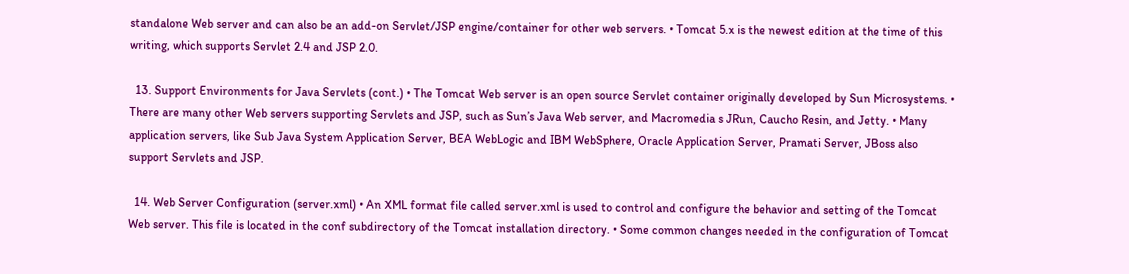standalone Web server and can also be an add-on Servlet/JSP engine/container for other web servers. • Tomcat 5.x is the newest edition at the time of this writing, which supports Servlet 2.4 and JSP 2.0.

  13. Support Environments for Java Servlets (cont.) • The Tomcat Web server is an open source Servlet container originally developed by Sun Microsystems. • There are many other Web servers supporting Servlets and JSP, such as Sun’s Java Web server, and Macromedia s JRun, Caucho Resin, and Jetty. • Many application servers, like Sub Java System Application Server, BEA WebLogic and IBM WebSphere, Oracle Application Server, Pramati Server, JBoss also support Servlets and JSP.

  14. Web Server Configuration (server.xml) • An XML format file called server.xml is used to control and configure the behavior and setting of the Tomcat Web server. This file is located in the conf subdirectory of the Tomcat installation directory. • Some common changes needed in the configuration of Tomcat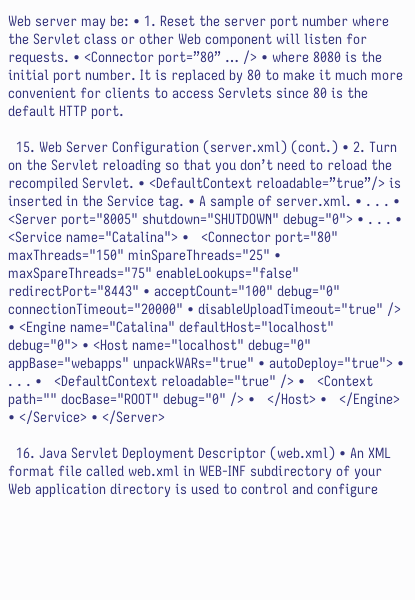Web server may be: • 1. Reset the server port number where the Servlet class or other Web component will listen for requests. • <Connector port=”80” … /> • where 8080 is the initial port number. It is replaced by 80 to make it much more convenient for clients to access Servlets since 80 is the default HTTP port.

  15. Web Server Configuration (server.xml) (cont.) • 2. Turn on the Servlet reloading so that you don’t need to reload the recompiled Servlet. • <DefaultContext reloadable=”true”/> is inserted in the Service tag. • A sample of server.xml. • . . . • <Server port="8005" shutdown="SHUTDOWN" debug="0"> • . . . • <Service name="Catalina"> •   <Connector port="80" maxThreads="150" minSpareThreads="25" • maxSpareThreads="75" enableLookups="false" redirectPort="8443" • acceptCount="100" debug="0" connectionTimeout="20000" • disableUploadTimeout="true" /> • <Engine name="Catalina" defaultHost="localhost" debug="0"> • <Host name="localhost" debug="0" appBase="webapps" unpackWARs="true" • autoDeploy="true"> • . . . •   <DefaultContext reloadable="true" /> •   <Context path="" docBase="ROOT" debug="0" /> •   </Host> •   </Engine> • </Service> • </Server>

  16. Java Servlet Deployment Descriptor (web.xml) • An XML format file called web.xml in WEB-INF subdirectory of your Web application directory is used to control and configure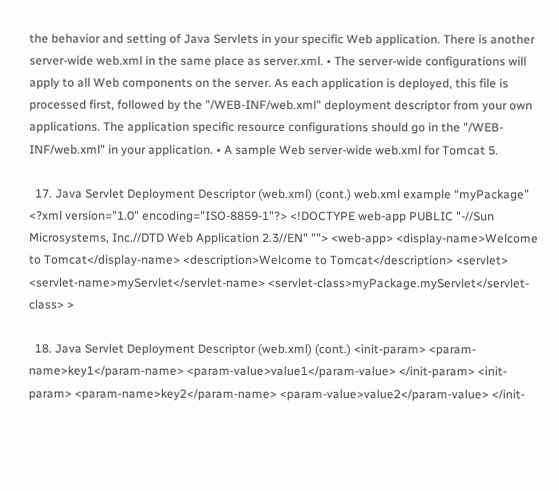the behavior and setting of Java Servlets in your specific Web application. There is another server-wide web.xml in the same place as server.xml. • The server-wide configurations will apply to all Web components on the server. As each application is deployed, this file is processed first, followed by the "/WEB-INF/web.xml" deployment descriptor from your own applications. The application specific resource configurations should go in the "/WEB-INF/web.xml" in your application. • A sample Web server-wide web.xml for Tomcat 5.

  17. Java Servlet Deployment Descriptor (web.xml) (cont.) web.xml example “myPackage” <?xml version="1.0" encoding="ISO-8859-1"?> <!DOCTYPE web-app PUBLIC "-//Sun Microsystems, Inc.//DTD Web Application 2.3//EN" ""> <web-app> <display-name>Welcome to Tomcat</display-name> <description>Welcome to Tomcat</description> <servlet> <servlet-name>myServlet</servlet-name> <servlet-class>myPackage.myServlet</servlet-class> >

  18. Java Servlet Deployment Descriptor (web.xml) (cont.) <init-param> <param-name>key1</param-name> <param-value>value1</param-value> </init-param> <init-param> <param-name>key2</param-name> <param-value>value2</param-value> </init-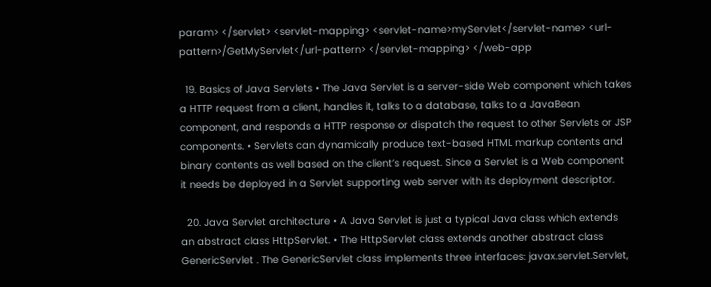param> </servlet> <servlet-mapping> <servlet-name>myServlet</servlet-name> <url-pattern>/GetMyServlet</url-pattern> </servlet-mapping> </web-app

  19. Basics of Java Servlets • The Java Servlet is a server-side Web component which takes a HTTP request from a client, handles it, talks to a database, talks to a JavaBean component, and responds a HTTP response or dispatch the request to other Servlets or JSP components. • Servlets can dynamically produce text-based HTML markup contents and binary contents as well based on the client’s request. Since a Servlet is a Web component it needs be deployed in a Servlet supporting web server with its deployment descriptor.

  20. Java Servlet architecture • A Java Servlet is just a typical Java class which extends an abstract class HttpServlet. • The HttpServlet class extends another abstract class GenericServlet . The GenericServlet class implements three interfaces: javax.servlet.Servlet,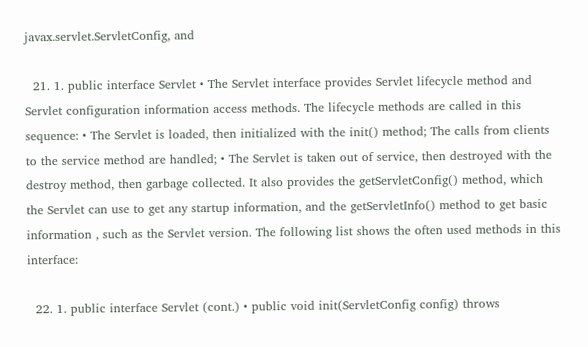javax.servlet.ServletConfig, and

  21. 1. public interface Servlet • The Servlet interface provides Servlet lifecycle method and Servlet configuration information access methods. The lifecycle methods are called in this sequence: • The Servlet is loaded, then initialized with the init() method; The calls from clients to the service method are handled; • The Servlet is taken out of service, then destroyed with the destroy method, then garbage collected. It also provides the getServletConfig() method, which the Servlet can use to get any startup information, and the getServletInfo() method to get basic information , such as the Servlet version. The following list shows the often used methods in this interface:

  22. 1. public interface Servlet (cont.) • public void init(ServletConfig config) throws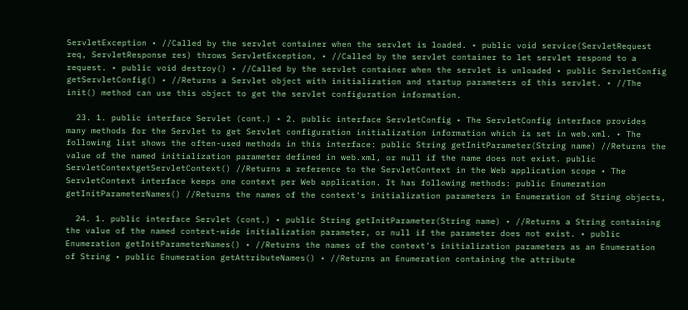ServletException • //Called by the servlet container when the servlet is loaded. • public void service(ServletRequest req, ServletResponse res) throws ServletException, • //Called by the servlet container to let servlet respond to a request. • public void destroy() • //Called by the servlet container when the servlet is unloaded • public ServletConfig getServletConfig() • //Returns a Servlet object with initialization and startup parameters of this servlet. • //The init() method can use this object to get the servlet configuration information.

  23. 1. public interface Servlet (cont.) • 2. public interface ServletConfig • The ServletConfig interface provides many methods for the Servlet to get Servlet configuration initialization information which is set in web.xml. • The following list shows the often-used methods in this interface: public String getInitParameter(String name) //Returns the value of the named initialization parameter defined in web.xml, or null if the name does not exist. public ServletContextgetServletContext() //Returns a reference to the ServletContext in the Web application scope • The ServletContext interface keeps one context per Web application. It has following methods: public Enumeration getInitParameterNames() //Returns the names of the context's initialization parameters in Enumeration of String objects,

  24. 1. public interface Servlet (cont.) • public String getInitParameter(String name) • //Returns a String containing the value of the named context-wide initialization parameter, or null if the parameter does not exist. • public Enumeration getInitParameterNames() • //Returns the names of the context's initialization parameters as an Enumeration of String • public Enumeration getAttributeNames() • //Returns an Enumeration containing the attribute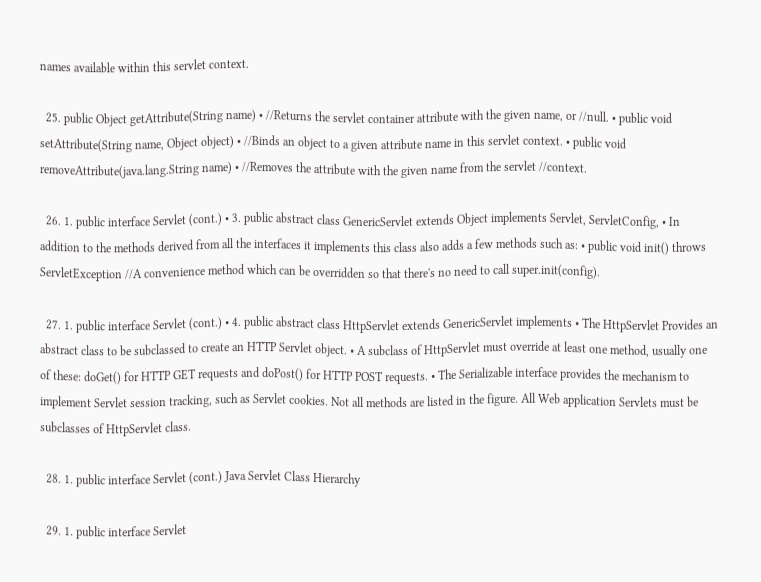names available within this servlet context.

  25. public Object getAttribute(String name) • //Returns the servlet container attribute with the given name, or //null. • public void setAttribute(String name, Object object) • //Binds an object to a given attribute name in this servlet context. • public void removeAttribute(java.lang.String name) • //Removes the attribute with the given name from the servlet //context.

  26. 1. public interface Servlet (cont.) • 3. public abstract class GenericServlet extends Object implements Servlet, ServletConfig, • In addition to the methods derived from all the interfaces it implements this class also adds a few methods such as: • public void init() throws ServletException //A convenience method which can be overridden so that there's no need to call super.init(config).

  27. 1. public interface Servlet (cont.) • 4. public abstract class HttpServlet extends GenericServlet implements • The HttpServlet Provides an abstract class to be subclassed to create an HTTP Servlet object. • A subclass of HttpServlet must override at least one method, usually one of these: doGet() for HTTP GET requests and doPost() for HTTP POST requests. • The Serializable interface provides the mechanism to implement Servlet session tracking, such as Servlet cookies. Not all methods are listed in the figure. All Web application Servlets must be subclasses of HttpServlet class.

  28. 1. public interface Servlet (cont.) Java Servlet Class Hierarchy

  29. 1. public interface Servlet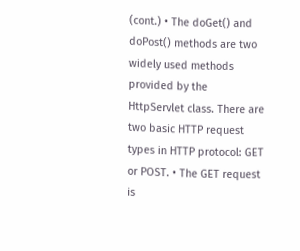(cont.) • The doGet() and doPost() methods are two widely used methods provided by the HttpServlet class. There are two basic HTTP request types in HTTP protocol: GET or POST. • The GET request is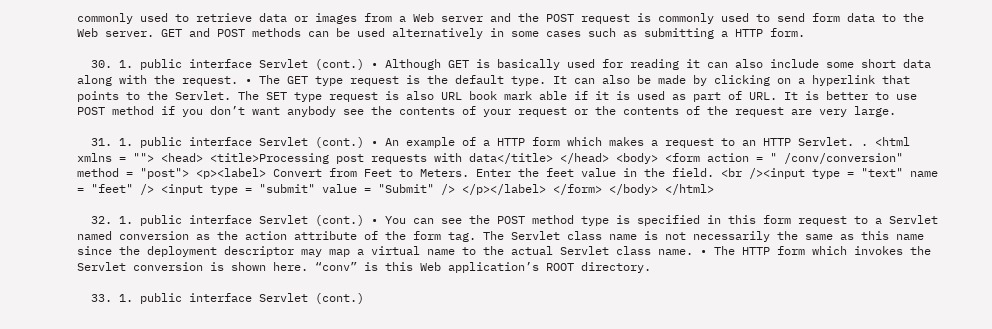commonly used to retrieve data or images from a Web server and the POST request is commonly used to send form data to the Web server. GET and POST methods can be used alternatively in some cases such as submitting a HTTP form.

  30. 1. public interface Servlet (cont.) • Although GET is basically used for reading it can also include some short data along with the request. • The GET type request is the default type. It can also be made by clicking on a hyperlink that points to the Servlet. The SET type request is also URL book mark able if it is used as part of URL. It is better to use POST method if you don’t want anybody see the contents of your request or the contents of the request are very large.

  31. 1. public interface Servlet (cont.) • An example of a HTTP form which makes a request to an HTTP Servlet. . <html xmlns = ""> <head> <title>Processing post requests with data</title> </head> <body> <form action = " /conv/conversion" method = "post"> <p><label> Convert from Feet to Meters. Enter the feet value in the field. <br /><input type = "text" name = "feet" /> <input type = "submit" value = "Submit" /> </p></label> </form> </body> </html>

  32. 1. public interface Servlet (cont.) • You can see the POST method type is specified in this form request to a Servlet named conversion as the action attribute of the form tag. The Servlet class name is not necessarily the same as this name since the deployment descriptor may map a virtual name to the actual Servlet class name. • The HTTP form which invokes the Servlet conversion is shown here. “conv” is this Web application’s ROOT directory.

  33. 1. public interface Servlet (cont.)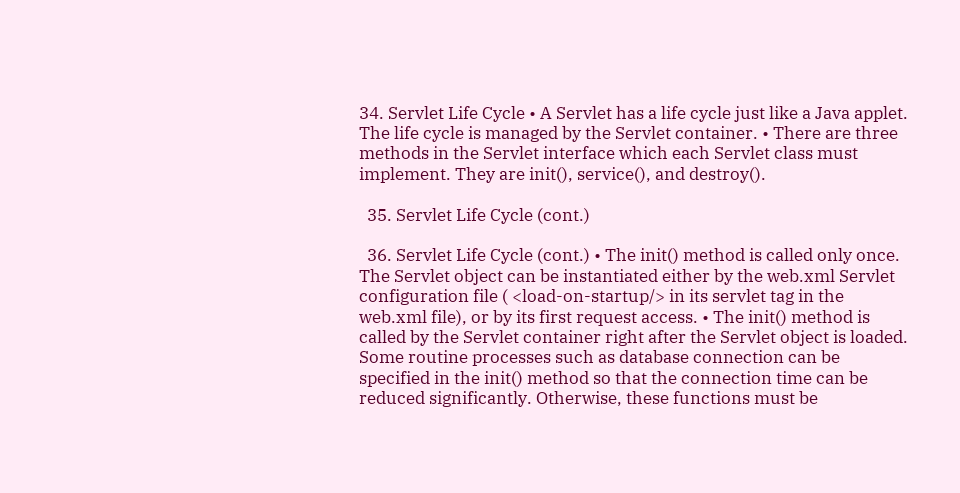34. Servlet Life Cycle • A Servlet has a life cycle just like a Java applet. The life cycle is managed by the Servlet container. • There are three methods in the Servlet interface which each Servlet class must implement. They are init(), service(), and destroy().

  35. Servlet Life Cycle (cont.)

  36. Servlet Life Cycle (cont.) • The init() method is called only once. The Servlet object can be instantiated either by the web.xml Servlet configuration file ( <load-on-startup/> in its servlet tag in the web.xml file), or by its first request access. • The init() method is called by the Servlet container right after the Servlet object is loaded. Some routine processes such as database connection can be specified in the init() method so that the connection time can be reduced significantly. Otherwise, these functions must be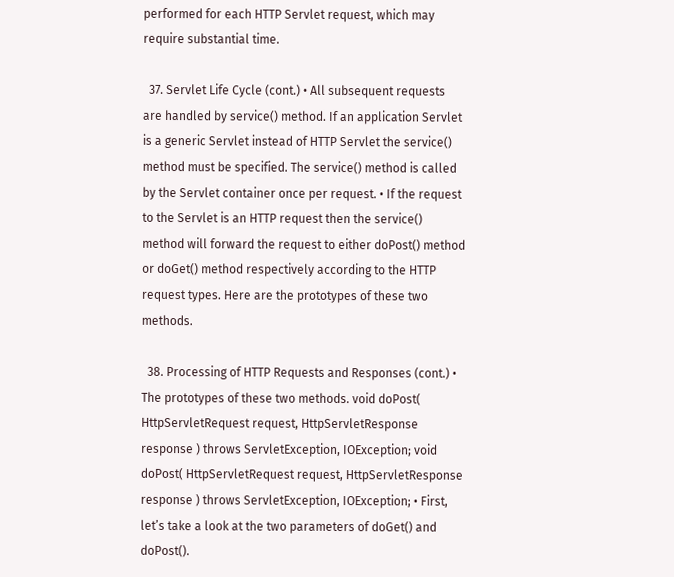performed for each HTTP Servlet request, which may require substantial time.

  37. Servlet Life Cycle (cont.) • All subsequent requests are handled by service() method. If an application Servlet is a generic Servlet instead of HTTP Servlet the service() method must be specified. The service() method is called by the Servlet container once per request. • If the request to the Servlet is an HTTP request then the service() method will forward the request to either doPost() method or doGet() method respectively according to the HTTP request types. Here are the prototypes of these two methods.

  38. Processing of HTTP Requests and Responses (cont.) • The prototypes of these two methods. void doPost( HttpServletRequest request, HttpServletResponse response ) throws ServletException, IOException; void doPost( HttpServletRequest request, HttpServletResponse response ) throws ServletException, IOException; • First, let’s take a look at the two parameters of doGet() and doPost().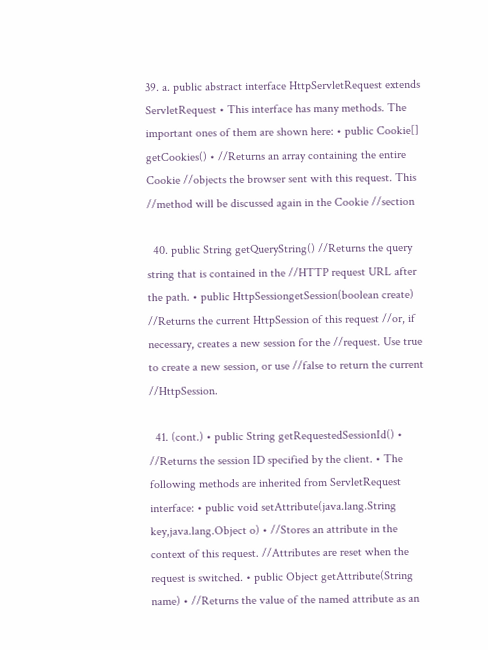39. a. public abstract interface HttpServletRequest extends ServletRequest • This interface has many methods. The important ones of them are shown here: • public Cookie[] getCookies() • //Returns an array containing the entire Cookie //objects the browser sent with this request. This //method will be discussed again in the Cookie //section

  40. public String getQueryString() //Returns the query string that is contained in the //HTTP request URL after the path. • public HttpSessiongetSession(boolean create) //Returns the current HttpSession of this request //or, if necessary, creates a new session for the //request. Use true to create a new session, or use //false to return the current //HttpSession.

  41. (cont.) • public String getRequestedSessionId() • //Returns the session ID specified by the client. • The following methods are inherited from ServletRequest interface: • public void setAttribute(java.lang.String key,java.lang.Object o) • //Stores an attribute in the context of this request. //Attributes are reset when the request is switched. • public Object getAttribute(String name) • //Returns the value of the named attribute as an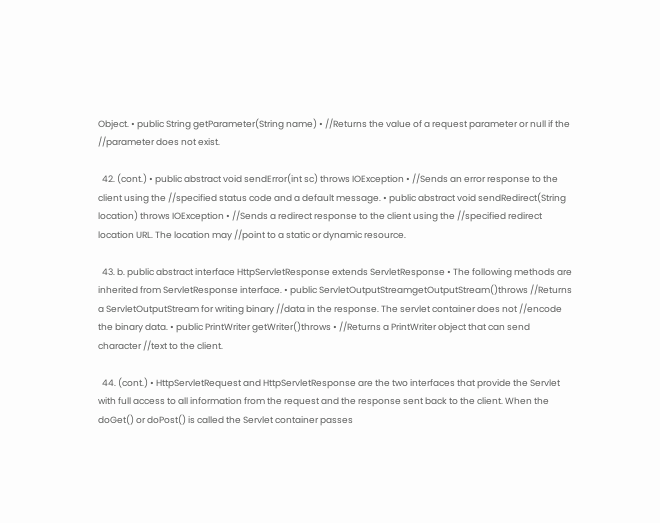Object. • public String getParameter(String name) • //Returns the value of a request parameter or null if the //parameter does not exist.

  42. (cont.) • public abstract void sendError(int sc) throws IOException • //Sends an error response to the client using the //specified status code and a default message. • public abstract void sendRedirect(String location) throws IOException • //Sends a redirect response to the client using the //specified redirect location URL. The location may //point to a static or dynamic resource.

  43. b. public abstract interface HttpServletResponse extends ServletResponse • The following methods are inherited from ServletResponse interface. • public ServletOutputStreamgetOutputStream()throws //Returns a ServletOutputStream for writing binary //data in the response. The servlet container does not //encode the binary data. • public PrintWriter getWriter()throws • //Returns a PrintWriter object that can send character //text to the client.

  44. (cont.) • HttpServletRequest and HttpServletResponse are the two interfaces that provide the Servlet with full access to all information from the request and the response sent back to the client. When the doGet() or doPost() is called the Servlet container passes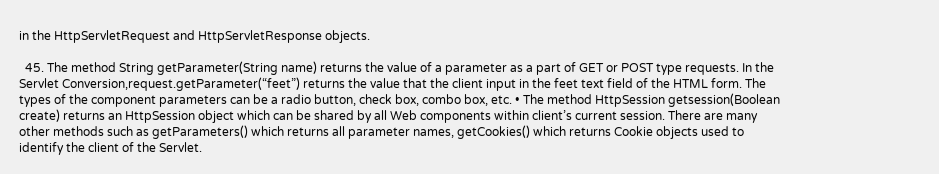in the HttpServletRequest and HttpServletResponse objects.

  45. The method String getParameter(String name) returns the value of a parameter as a part of GET or POST type requests. In the Servlet Conversion,request.getParameter(“feet”) returns the value that the client input in the feet text field of the HTML form. The types of the component parameters can be a radio button, check box, combo box, etc. • The method HttpSession getsession(Boolean create) returns an HttpSession object which can be shared by all Web components within client’s current session. There are many other methods such as getParameters() which returns all parameter names, getCookies() which returns Cookie objects used to identify the client of the Servlet.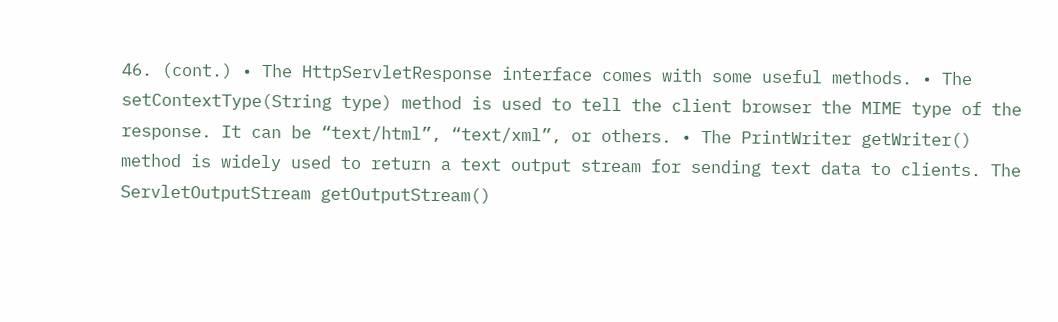46. (cont.) • The HttpServletResponse interface comes with some useful methods. • The setContextType(String type) method is used to tell the client browser the MIME type of the response. It can be “text/html”, “text/xml”, or others. • The PrintWriter getWriter() method is widely used to return a text output stream for sending text data to clients. The ServletOutputStream getOutputStream()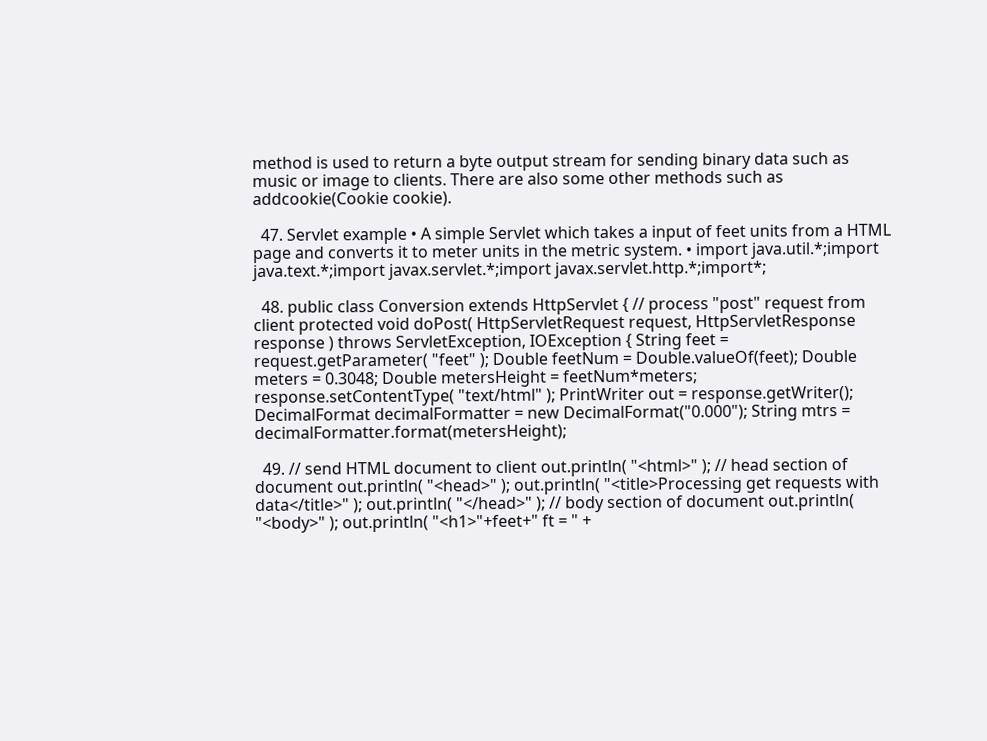method is used to return a byte output stream for sending binary data such as music or image to clients. There are also some other methods such as addcookie(Cookie cookie).

  47. Servlet example • A simple Servlet which takes a input of feet units from a HTML page and converts it to meter units in the metric system. • import java.util.*;import java.text.*;import javax.servlet.*;import javax.servlet.http.*;import*;

  48. public class Conversion extends HttpServlet { // process "post" request from client protected void doPost( HttpServletRequest request, HttpServletResponse response ) throws ServletException, IOException { String feet = request.getParameter( "feet" ); Double feetNum = Double.valueOf(feet); Double meters = 0.3048; Double metersHeight = feetNum*meters; response.setContentType( "text/html" ); PrintWriter out = response.getWriter(); DecimalFormat decimalFormatter = new DecimalFormat("0.000"); String mtrs = decimalFormatter.format(metersHeight);

  49. // send HTML document to client out.println( "<html>" ); // head section of document out.println( "<head>" ); out.println( "<title>Processing get requests with data</title>" ); out.println( "</head>" ); // body section of document out.println( "<body>" ); out.println( "<h1>"+feet+" ft = " +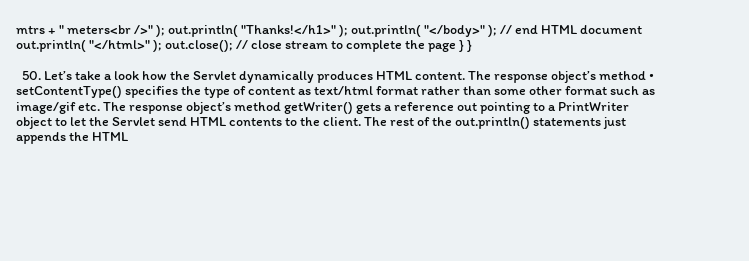mtrs + " meters<br />" ); out.println( "Thanks!</h1>" ); out.println( "</body>" ); // end HTML document out.println( "</html>" ); out.close(); // close stream to complete the page } }

  50. Let’s take a look how the Servlet dynamically produces HTML content. The response object’s method • setContentType() specifies the type of content as text/html format rather than some other format such as image/gif etc. The response object’s method getWriter() gets a reference out pointing to a PrintWriter object to let the Servlet send HTML contents to the client. The rest of the out.println() statements just appends the HTML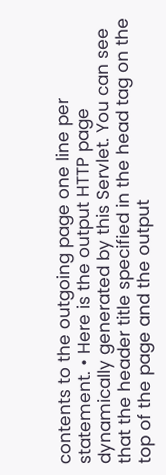contents to the outgoing page one line per statement. • Here is the output HTTP page dynamically generated by this Servlet. You can see that the header title specified in the head tag on the top of the page and the output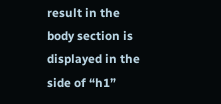result in the body section is displayed in the side of “h1”